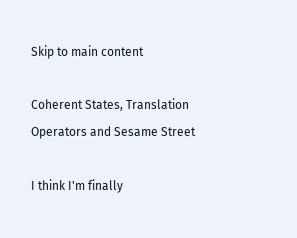Skip to main content

Coherent States, Translation Operators and Sesame Street

I think I'm finally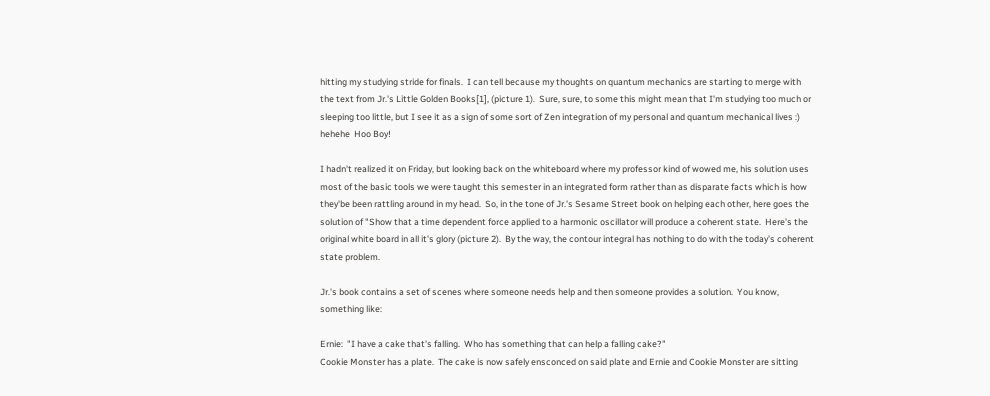hitting my studying stride for finals.  I can tell because my thoughts on quantum mechanics are starting to merge with the text from Jr.'s Little Golden Books[1], (picture 1).  Sure, sure, to some this might mean that I'm studying too much or sleeping too little, but I see it as a sign of some sort of Zen integration of my personal and quantum mechanical lives :) hehehe  Hoo Boy!

I hadn't realized it on Friday, but looking back on the whiteboard where my professor kind of wowed me, his solution uses most of the basic tools we were taught this semester in an integrated form rather than as disparate facts which is how they'be been rattling around in my head.  So, in the tone of Jr.'s Sesame Street book on helping each other, here goes the solution of "Show that a time dependent force applied to a harmonic oscillator will produce a coherent state.  Here's the original white board in all it's glory (picture 2).  By the way, the contour integral has nothing to do with the today's coherent state problem.

Jr.'s book contains a set of scenes where someone needs help and then someone provides a solution.  You know, something like:

Ernie:  "I have a cake that's falling.  Who has something that can help a falling cake?"
Cookie Monster has a plate.  The cake is now safely ensconced on said plate and Ernie and Cookie Monster are sitting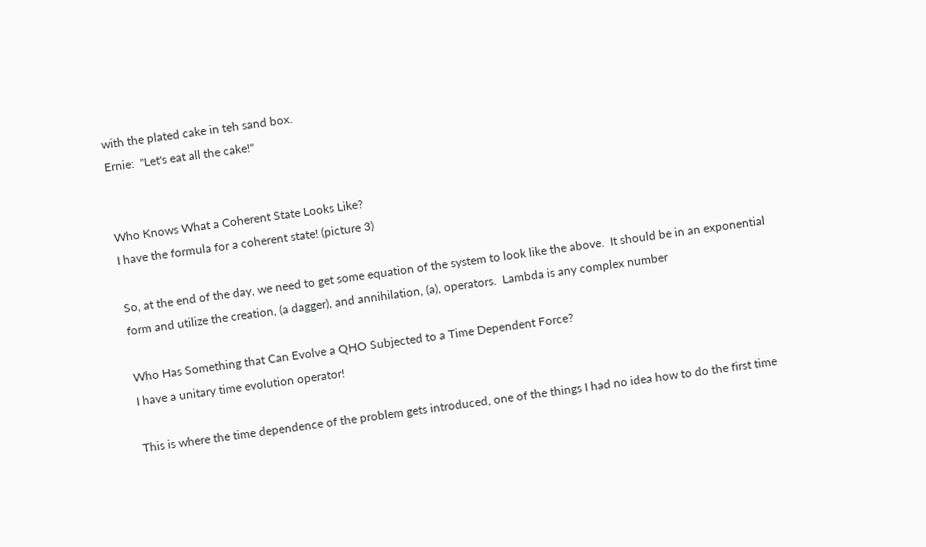with the plated cake in teh sand box.
Ernie:  "Let's eat all the cake!"


Who Knows What a Coherent State Looks Like?
I have the formula for a coherent state! (picture 3)

So, at the end of the day, we need to get some equation of the system to look like the above.  It should be in an exponential form and utilize the creation, (a dagger), and annihilation, (a), operators.  Lambda is any complex number

Who Has Something that Can Evolve a QHO Subjected to a Time Dependent Force?
I have a unitary time evolution operator!

This is where the time dependence of the problem gets introduced, one of the things I had no idea how to do the first time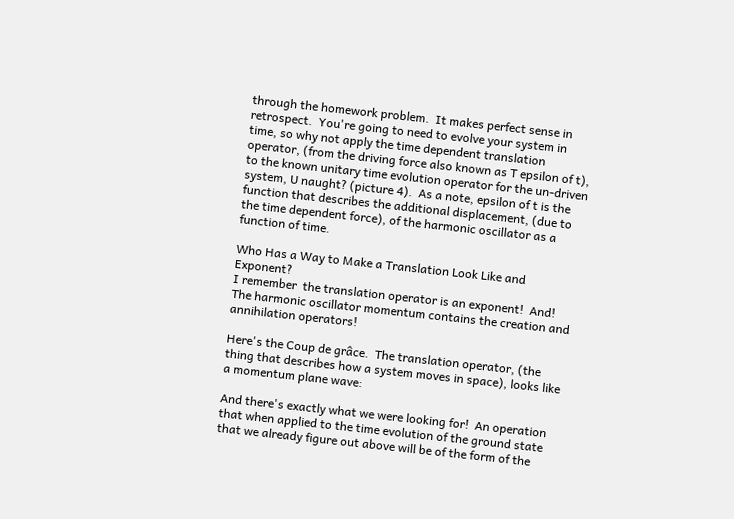through the homework problem.  It makes perfect sense in retrospect.  You're going to need to evolve your system in time, so why not apply the time dependent translation operator, (from the driving force also known as T epsilon of t), to the known unitary time evolution operator for the un-driven system, U naught? (picture 4).  As a note, epsilon of t is the function that describes the additional displacement, (due to the time dependent force), of the harmonic oscillator as a function of time.

Who Has a Way to Make a Translation Look Like and Exponent?
I remember  the translation operator is an exponent!  And!  The harmonic oscillator momentum contains the creation and annihilation operators!

Here's the Coup de grâce.  The translation operator, (the thing that describes how a system moves in space), looks like a momentum plane wave:

And there's exactly what we were looking for!  An operation that when applied to the time evolution of the ground state that we already figure out above will be of the form of the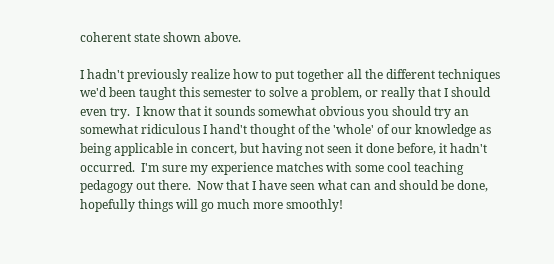coherent state shown above.

I hadn't previously realize how to put together all the different techniques we'd been taught this semester to solve a problem, or really that I should even try.  I know that it sounds somewhat obvious you should try an somewhat ridiculous I hand't thought of the 'whole' of our knowledge as being applicable in concert, but having not seen it done before, it hadn't occurred.  I'm sure my experience matches with some cool teaching pedagogy out there.  Now that I have seen what can and should be done, hopefully things will go much more smoothly!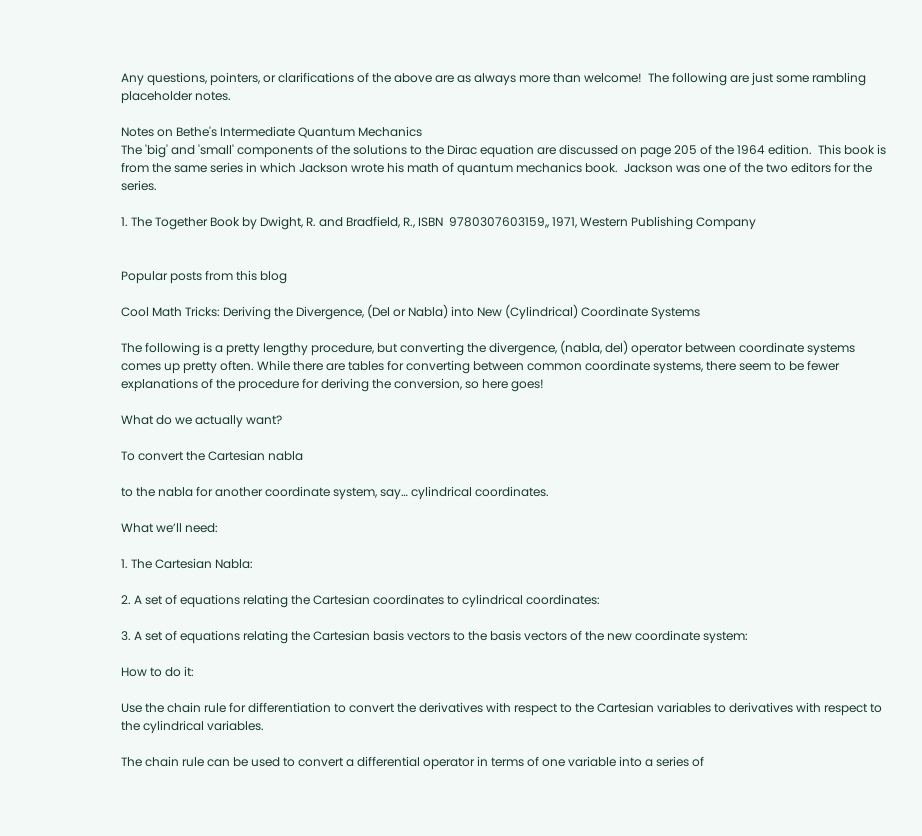Any questions, pointers, or clarifications of the above are as always more than welcome!  The following are just some rambling placeholder notes.

Notes on Bethe's Intermediate Quantum Mechanics
The 'big' and 'small' components of the solutions to the Dirac equation are discussed on page 205 of the 1964 edition.  This book is from the same series in which Jackson wrote his math of quantum mechanics book.  Jackson was one of the two editors for the series.

1. The Together Book by Dwight, R. and Bradfield, R., ISBN  9780307603159,, 1971, Western Publishing Company


Popular posts from this blog

Cool Math Tricks: Deriving the Divergence, (Del or Nabla) into New (Cylindrical) Coordinate Systems

The following is a pretty lengthy procedure, but converting the divergence, (nabla, del) operator between coordinate systems comes up pretty often. While there are tables for converting between common coordinate systems, there seem to be fewer explanations of the procedure for deriving the conversion, so here goes!

What do we actually want?

To convert the Cartesian nabla

to the nabla for another coordinate system, say… cylindrical coordinates.

What we’ll need:

1. The Cartesian Nabla:

2. A set of equations relating the Cartesian coordinates to cylindrical coordinates:

3. A set of equations relating the Cartesian basis vectors to the basis vectors of the new coordinate system:

How to do it:

Use the chain rule for differentiation to convert the derivatives with respect to the Cartesian variables to derivatives with respect to the cylindrical variables.

The chain rule can be used to convert a differential operator in terms of one variable into a series of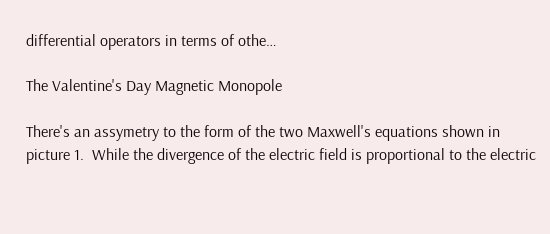differential operators in terms of othe…

The Valentine's Day Magnetic Monopole

There's an assymetry to the form of the two Maxwell's equations shown in picture 1.  While the divergence of the electric field is proportional to the electric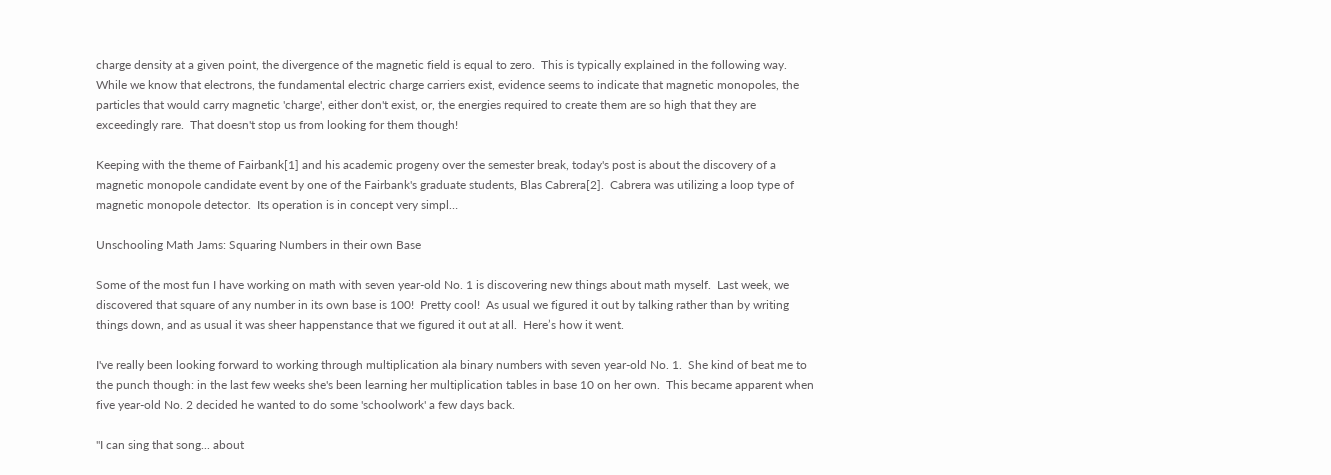charge density at a given point, the divergence of the magnetic field is equal to zero.  This is typically explained in the following way.  While we know that electrons, the fundamental electric charge carriers exist, evidence seems to indicate that magnetic monopoles, the particles that would carry magnetic 'charge', either don't exist, or, the energies required to create them are so high that they are exceedingly rare.  That doesn't stop us from looking for them though!

Keeping with the theme of Fairbank[1] and his academic progeny over the semester break, today's post is about the discovery of a magnetic monopole candidate event by one of the Fairbank's graduate students, Blas Cabrera[2].  Cabrera was utilizing a loop type of magnetic monopole detector.  Its operation is in concept very simpl…

Unschooling Math Jams: Squaring Numbers in their own Base

Some of the most fun I have working on math with seven year-old No. 1 is discovering new things about math myself.  Last week, we discovered that square of any number in its own base is 100!  Pretty cool!  As usual we figured it out by talking rather than by writing things down, and as usual it was sheer happenstance that we figured it out at all.  Here’s how it went.

I've really been looking forward to working through multiplication ala binary numbers with seven year-old No. 1.  She kind of beat me to the punch though: in the last few weeks she's been learning her multiplication tables in base 10 on her own.  This became apparent when five year-old No. 2 decided he wanted to do some 'schoolwork' a few days back.

"I can sing that song... about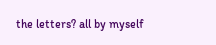the letters? all by myself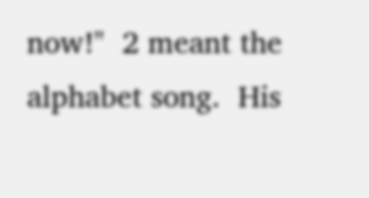now!"  2 meant the alphabet song.  His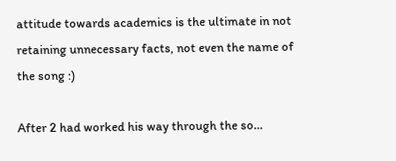attitude towards academics is the ultimate in not retaining unnecessary facts, not even the name of the song :)

After 2 had worked his way through the so…